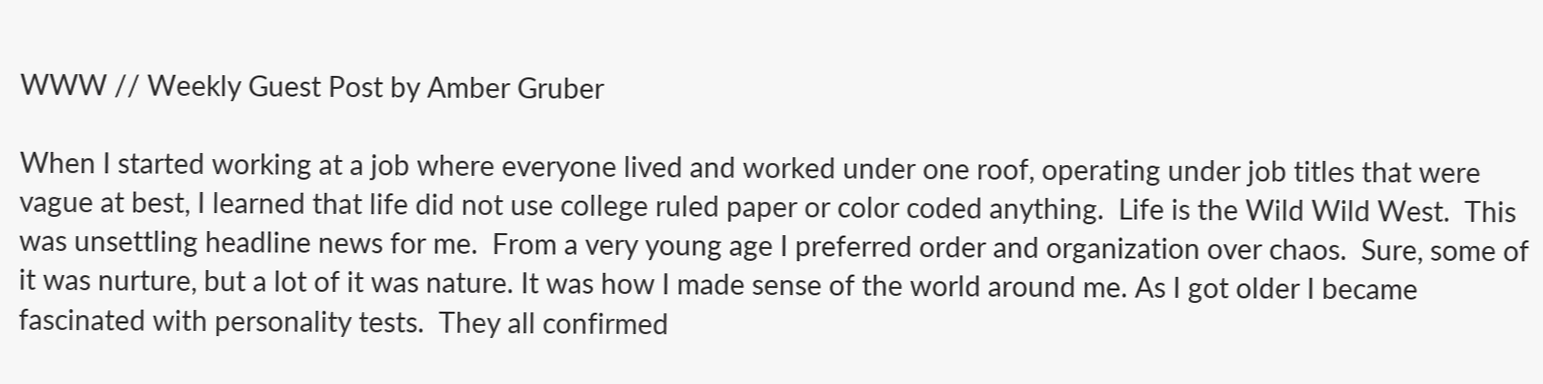WWW // Weekly Guest Post by Amber Gruber

When I started working at a job where everyone lived and worked under one roof, operating under job titles that were vague at best, I learned that life did not use college ruled paper or color coded anything.  Life is the Wild Wild West.  This was unsettling headline news for me.  From a very young age I preferred order and organization over chaos.  Sure, some of it was nurture, but a lot of it was nature. It was how I made sense of the world around me. As I got older I became fascinated with personality tests.  They all confirmed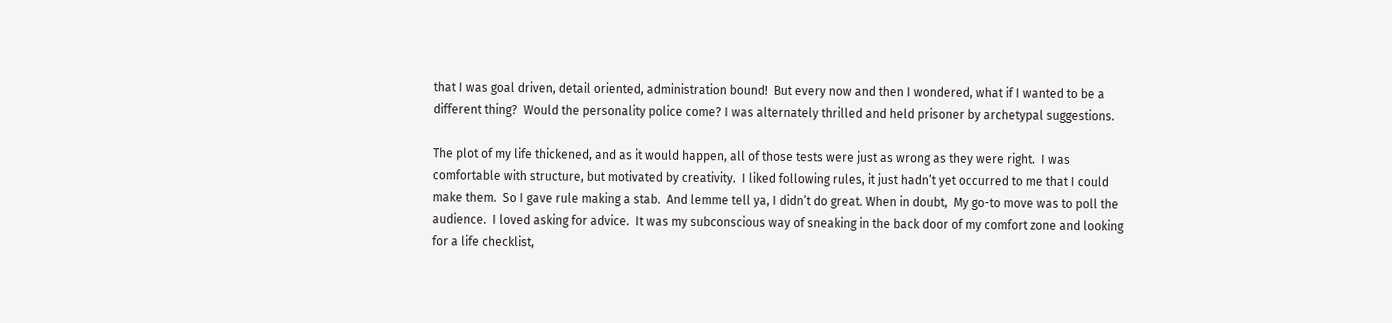that I was goal driven, detail oriented, administration bound!  But every now and then I wondered, what if I wanted to be a different thing?  Would the personality police come? I was alternately thrilled and held prisoner by archetypal suggestions.

The plot of my life thickened, and as it would happen, all of those tests were just as wrong as they were right.  I was comfortable with structure, but motivated by creativity.  I liked following rules, it just hadn’t yet occurred to me that I could make them.  So I gave rule making a stab.  And lemme tell ya, I didn’t do great. When in doubt,  My go-to move was to poll the audience.  I loved asking for advice.  It was my subconscious way of sneaking in the back door of my comfort zone and looking for a life checklist,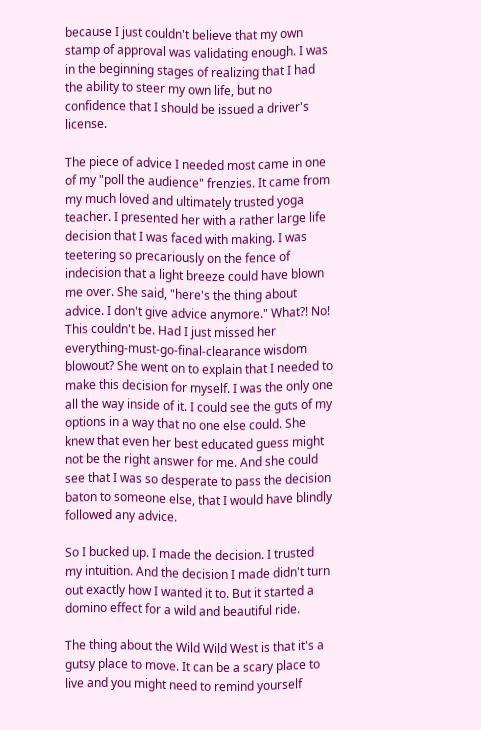because I just couldn't believe that my own stamp of approval was validating enough. I was in the beginning stages of realizing that I had the ability to steer my own life, but no confidence that I should be issued a driver's license.

The piece of advice I needed most came in one of my "poll the audience" frenzies. It came from my much loved and ultimately trusted yoga teacher. I presented her with a rather large life decision that I was faced with making. I was teetering so precariously on the fence of indecision that a light breeze could have blown me over. She said, "here's the thing about advice. I don't give advice anymore." What?! No! This couldn't be. Had I just missed her everything-must-go-final-clearance wisdom blowout? She went on to explain that I needed to make this decision for myself. I was the only one all the way inside of it. I could see the guts of my options in a way that no one else could. She knew that even her best educated guess might not be the right answer for me. And she could see that I was so desperate to pass the decision baton to someone else, that I would have blindly followed any advice.

So I bucked up. I made the decision. I trusted my intuition. And the decision I made didn't turn out exactly how I wanted it to. But it started a domino effect for a wild and beautiful ride.

The thing about the Wild Wild West is that it's a gutsy place to move. It can be a scary place to live and you might need to remind yourself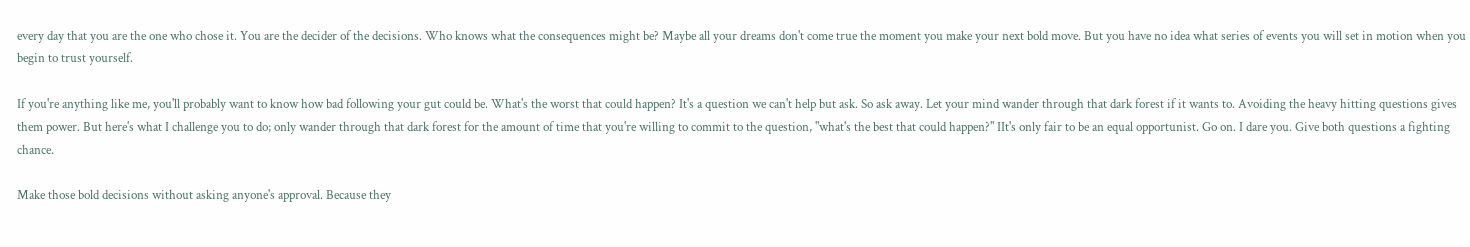every day that you are the one who chose it. You are the decider of the decisions. Who knows what the consequences might be? Maybe all your dreams don't come true the moment you make your next bold move. But you have no idea what series of events you will set in motion when you begin to trust yourself.

If you're anything like me, you'll probably want to know how bad following your gut could be. What's the worst that could happen? It's a question we can't help but ask. So ask away. Let your mind wander through that dark forest if it wants to. Avoiding the heavy hitting questions gives them power. But here's what I challenge you to do; only wander through that dark forest for the amount of time that you're willing to commit to the question, "what's the best that could happen?" IIt's only fair to be an equal opportunist. Go on. I dare you. Give both questions a fighting chance.

Make those bold decisions without asking anyone's approval. Because they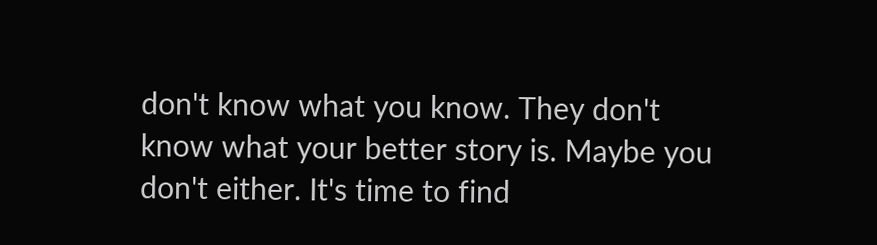don't know what you know. They don't know what your better story is. Maybe you don't either. It's time to find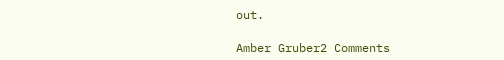out.

Amber Gruber2 Comments